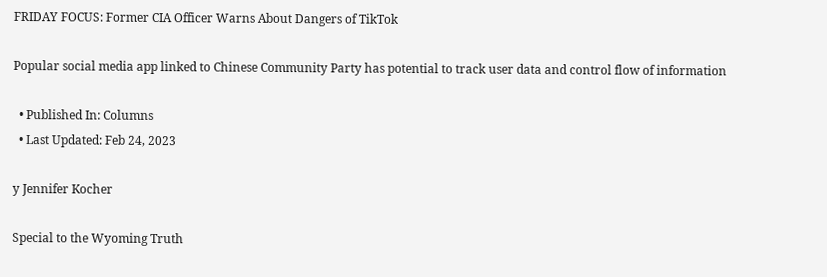FRIDAY FOCUS: Former CIA Officer Warns About Dangers of TikTok

Popular social media app linked to Chinese Community Party has potential to track user data and control flow of information

  • Published In: Columns
  • Last Updated: Feb 24, 2023

y Jennifer Kocher

Special to the Wyoming Truth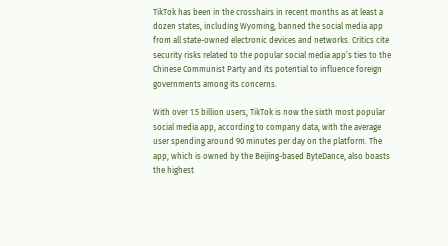TikTok has been in the crosshairs in recent months as at least a dozen states, including Wyoming, banned the social media app from all state-owned electronic devices and networks. Critics cite security risks related to the popular social media app’s ties to the Chinese Communist Party and its potential to influence foreign governments among its concerns.

With over 1.5 billion users, TikTok is now the sixth most popular social media app, according to company data, with the average user spending around 90 minutes per day on the platform. The app, which is owned by the Beijing-based ByteDance, also boasts the highest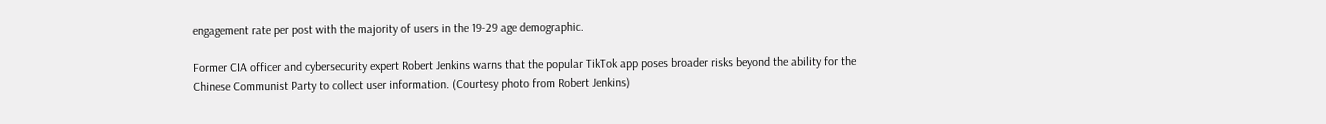engagement rate per post with the majority of users in the 19-29 age demographic.

Former CIA officer and cybersecurity expert Robert Jenkins warns that the popular TikTok app poses broader risks beyond the ability for the Chinese Communist Party to collect user information. (Courtesy photo from Robert Jenkins)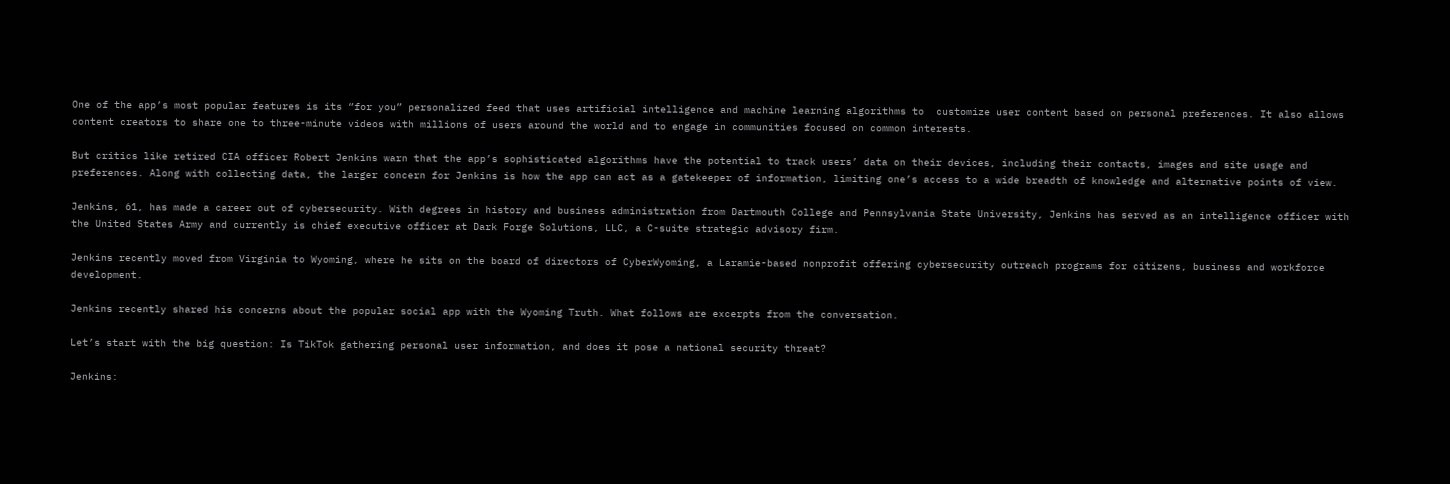One of the app’s most popular features is its “for you” personalized feed that uses artificial intelligence and machine learning algorithms to  customize user content based on personal preferences. It also allows content creators to share one to three-minute videos with millions of users around the world and to engage in communities focused on common interests.

But critics like retired CIA officer Robert Jenkins warn that the app’s sophisticated algorithms have the potential to track users’ data on their devices, including their contacts, images and site usage and preferences. Along with collecting data, the larger concern for Jenkins is how the app can act as a gatekeeper of information, limiting one’s access to a wide breadth of knowledge and alternative points of view.

Jenkins, 61, has made a career out of cybersecurity. With degrees in history and business administration from Dartmouth College and Pennsylvania State University, Jenkins has served as an intelligence officer with the United States Army and currently is chief executive officer at Dark Forge Solutions, LLC, a C-suite strategic advisory firm.

Jenkins recently moved from Virginia to Wyoming, where he sits on the board of directors of CyberWyoming, a Laramie-based nonprofit offering cybersecurity outreach programs for citizens, business and workforce development.

Jenkins recently shared his concerns about the popular social app with the Wyoming Truth. What follows are excerpts from the conversation.

Let’s start with the big question: Is TikTok gathering personal user information, and does it pose a national security threat?

Jenkins: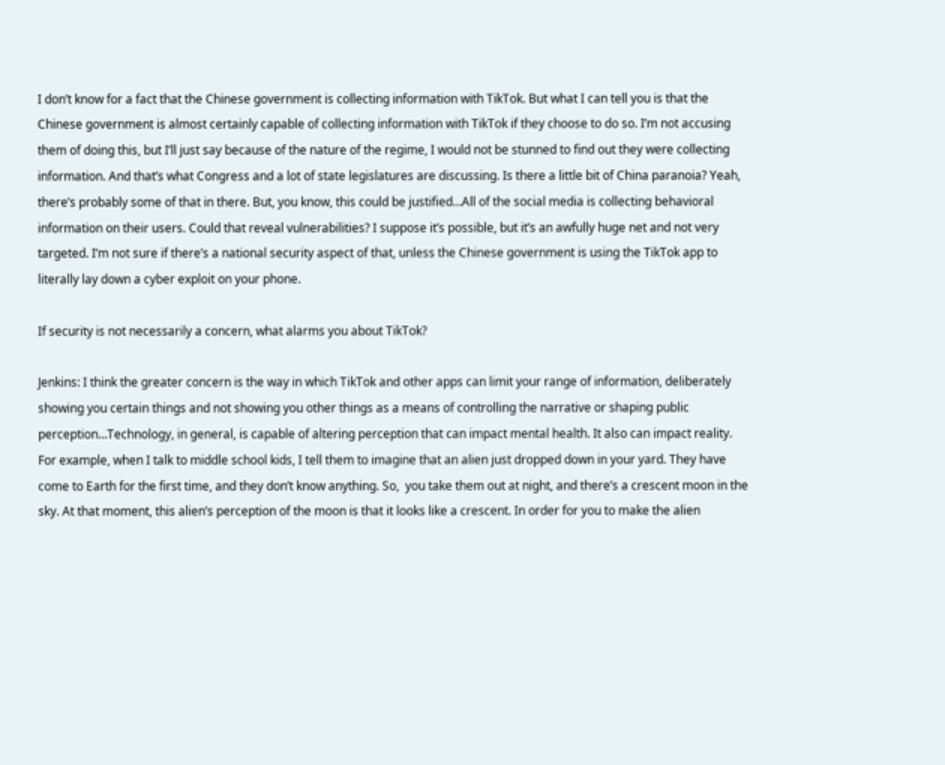I don’t know for a fact that the Chinese government is collecting information with TikTok. But what I can tell you is that the Chinese government is almost certainly capable of collecting information with TikTok if they choose to do so. I’m not accusing them of doing this, but I’ll just say because of the nature of the regime, I would not be stunned to find out they were collecting information. And that’s what Congress and a lot of state legislatures are discussing. Is there a little bit of China paranoia? Yeah, there’s probably some of that in there. But, you know, this could be justified…All of the social media is collecting behavioral information on their users. Could that reveal vulnerabilities? I suppose it’s possible, but it’s an awfully huge net and not very targeted. I’m not sure if there’s a national security aspect of that, unless the Chinese government is using the TikTok app to literally lay down a cyber exploit on your phone.

If security is not necessarily a concern, what alarms you about TikTok?

Jenkins: I think the greater concern is the way in which TikTok and other apps can limit your range of information, deliberately showing you certain things and not showing you other things as a means of controlling the narrative or shaping public perception…Technology, in general, is capable of altering perception that can impact mental health. It also can impact reality. For example, when I talk to middle school kids, I tell them to imagine that an alien just dropped down in your yard. They have come to Earth for the first time, and they don’t know anything. So,  you take them out at night, and there’s a crescent moon in the sky. At that moment, this alien’s perception of the moon is that it looks like a crescent. In order for you to make the alien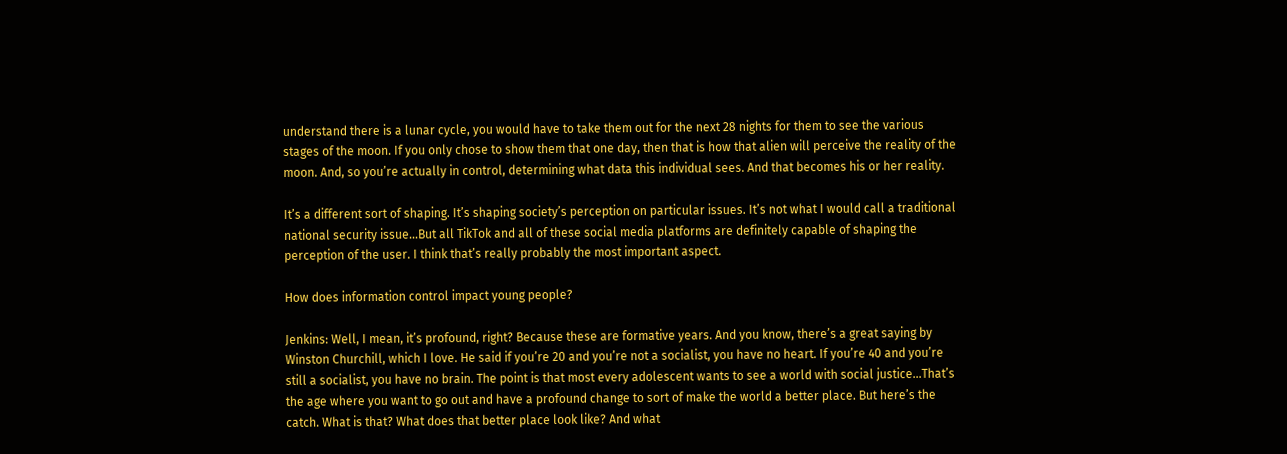understand there is a lunar cycle, you would have to take them out for the next 28 nights for them to see the various stages of the moon. If you only chose to show them that one day, then that is how that alien will perceive the reality of the moon. And, so you’re actually in control, determining what data this individual sees. And that becomes his or her reality.

It’s a different sort of shaping. It’s shaping society’s perception on particular issues. It’s not what I would call a traditional national security issue…But all TikTok and all of these social media platforms are definitely capable of shaping the perception of the user. I think that’s really probably the most important aspect.

How does information control impact young people?

Jenkins: Well, I mean, it’s profound, right? Because these are formative years. And you know, there’s a great saying by Winston Churchill, which I love. He said if you’re 20 and you’re not a socialist, you have no heart. If you’re 40 and you’re still a socialist, you have no brain. The point is that most every adolescent wants to see a world with social justice…That’s the age where you want to go out and have a profound change to sort of make the world a better place. But here’s the catch. What is that? What does that better place look like? And what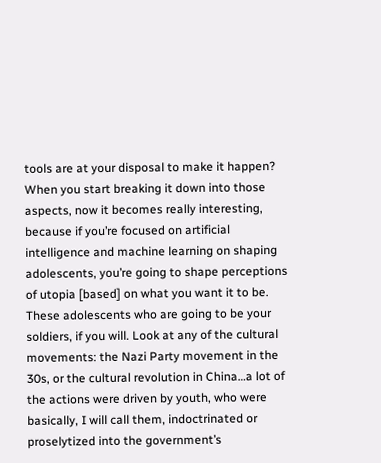tools are at your disposal to make it happen? When you start breaking it down into those aspects, now it becomes really interesting, because if you’re focused on artificial intelligence and machine learning on shaping adolescents, you’re going to shape perceptions of utopia [based] on what you want it to be. These adolescents who are going to be your soldiers, if you will. Look at any of the cultural movements: the Nazi Party movement in the 30s, or the cultural revolution in China…a lot of the actions were driven by youth, who were basically, I will call them, indoctrinated or proselytized into the government’s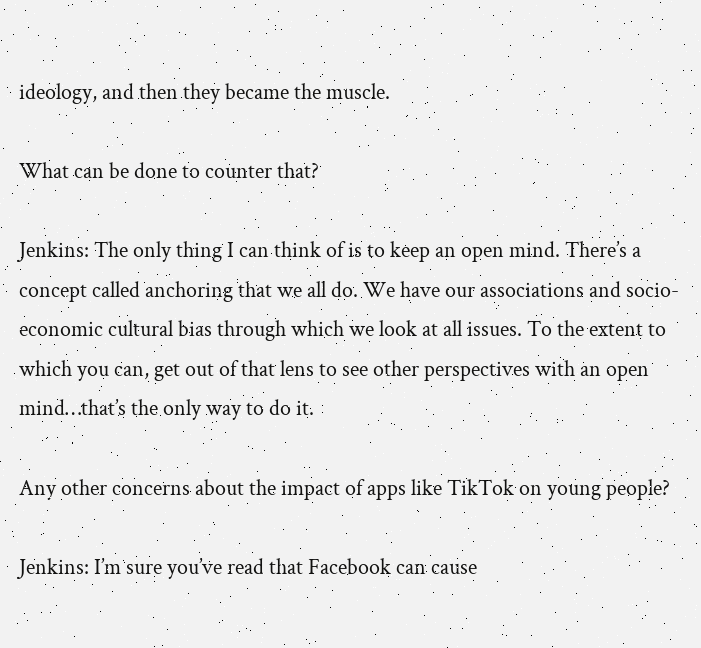ideology, and then they became the muscle.

What can be done to counter that?

Jenkins: The only thing I can think of is to keep an open mind. There’s a concept called anchoring that we all do. We have our associations and socio-economic cultural bias through which we look at all issues. To the extent to which you can, get out of that lens to see other perspectives with an open mind…that’s the only way to do it.

Any other concerns about the impact of apps like TikTok on young people?

Jenkins: I’m sure you’ve read that Facebook can cause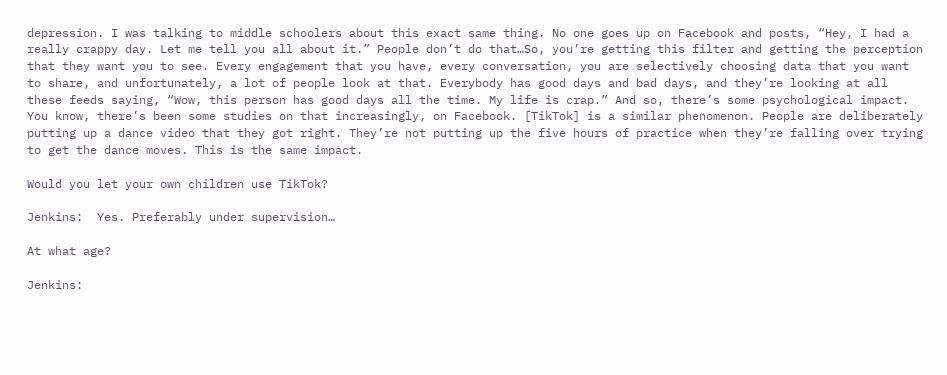depression. I was talking to middle schoolers about this exact same thing. No one goes up on Facebook and posts, “Hey, I had a really crappy day. Let me tell you all about it.” People don’t do that…So, you’re getting this filter and getting the perception that they want you to see. Every engagement that you have, every conversation, you are selectively choosing data that you want to share, and unfortunately, a lot of people look at that. Everybody has good days and bad days, and they’re looking at all these feeds saying, “Wow, this person has good days all the time. My life is crap.” And so, there’s some psychological impact. You know, there’s been some studies on that increasingly, on Facebook. [TikTok] is a similar phenomenon. People are deliberately putting up a dance video that they got right. They’re not putting up the five hours of practice when they’re falling over trying to get the dance moves. This is the same impact.

Would you let your own children use TikTok?

Jenkins:  Yes. Preferably under supervision…

At what age?

Jenkins: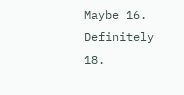Maybe 16. Definitely 18.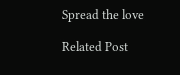Spread the love

Related Post